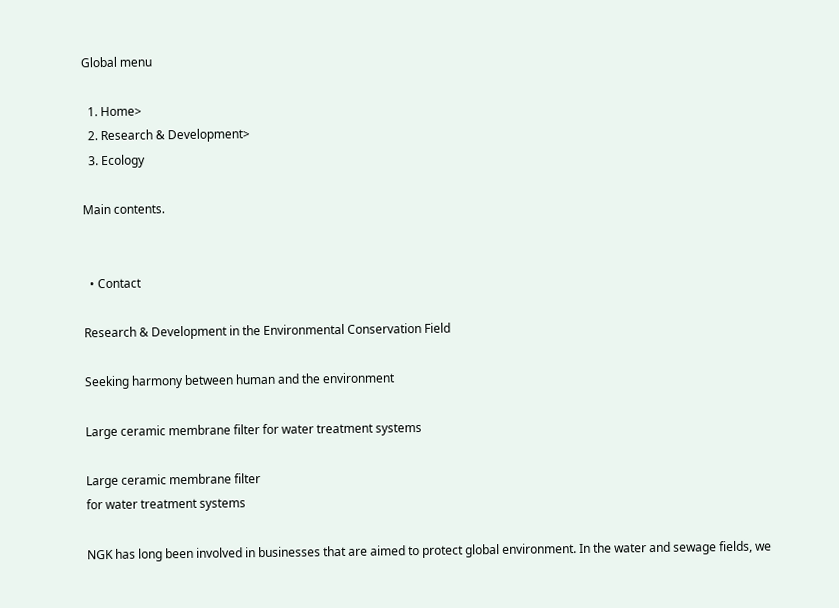Global menu

  1. Home>
  2. Research & Development>
  3. Ecology

Main contents.


  • Contact

Research & Development in the Environmental Conservation Field

Seeking harmony between human and the environment

Large ceramic membrane filter for water treatment systems

Large ceramic membrane filter
for water treatment systems

NGK has long been involved in businesses that are aimed to protect global environment. In the water and sewage fields, we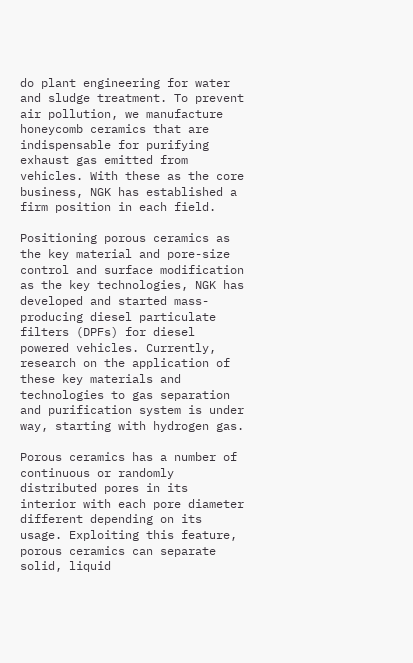do plant engineering for water and sludge treatment. To prevent air pollution, we manufacture honeycomb ceramics that are indispensable for purifying exhaust gas emitted from vehicles. With these as the core business, NGK has established a firm position in each field.

Positioning porous ceramics as the key material and pore-size control and surface modification as the key technologies, NGK has developed and started mass-producing diesel particulate filters (DPFs) for diesel powered vehicles. Currently, research on the application of these key materials and technologies to gas separation and purification system is under way, starting with hydrogen gas.

Porous ceramics has a number of continuous or randomly distributed pores in its interior with each pore diameter different depending on its usage. Exploiting this feature, porous ceramics can separate solid, liquid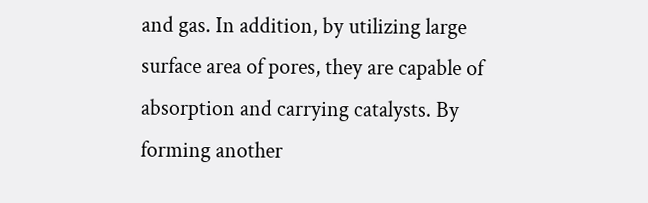and gas. In addition, by utilizing large surface area of pores, they are capable of absorption and carrying catalysts. By forming another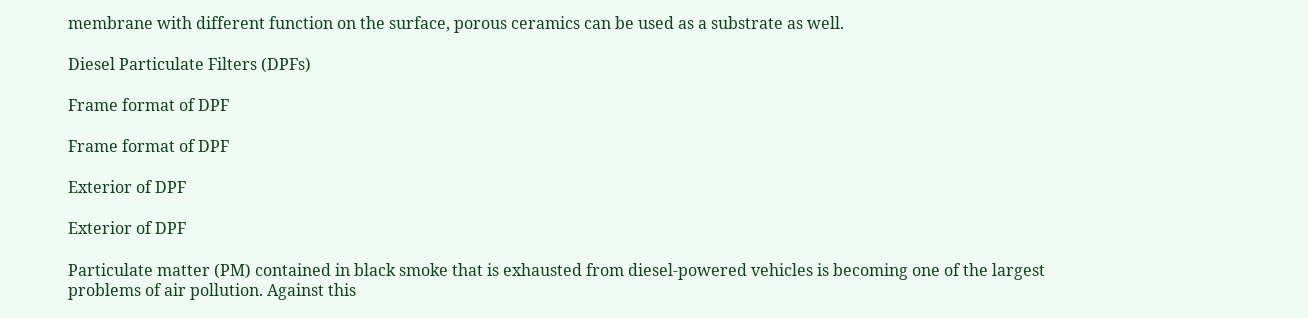membrane with different function on the surface, porous ceramics can be used as a substrate as well.

Diesel Particulate Filters (DPFs)

Frame format of DPF

Frame format of DPF

Exterior of DPF

Exterior of DPF

Particulate matter (PM) contained in black smoke that is exhausted from diesel-powered vehicles is becoming one of the largest problems of air pollution. Against this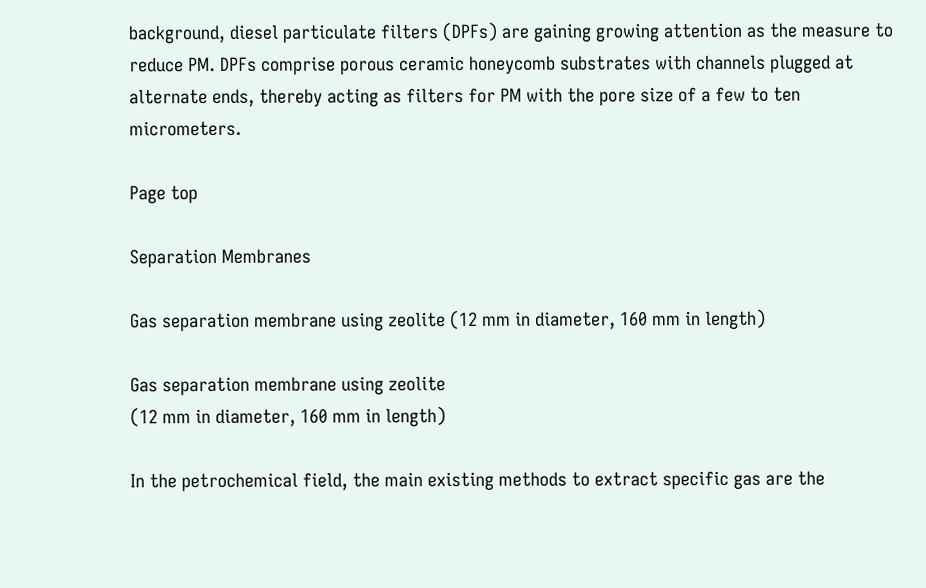background, diesel particulate filters (DPFs) are gaining growing attention as the measure to reduce PM. DPFs comprise porous ceramic honeycomb substrates with channels plugged at alternate ends, thereby acting as filters for PM with the pore size of a few to ten micrometers.

Page top

Separation Membranes

Gas separation membrane using zeolite (12 mm in diameter, 160 mm in length)

Gas separation membrane using zeolite
(12 mm in diameter, 160 mm in length)

In the petrochemical field, the main existing methods to extract specific gas are the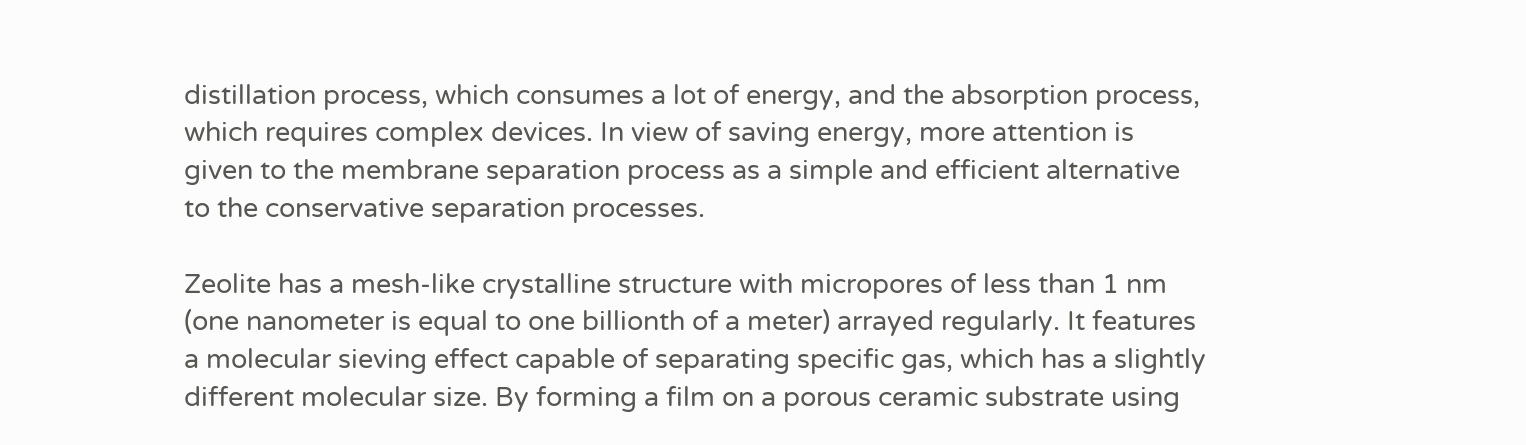distillation process, which consumes a lot of energy, and the absorption process, which requires complex devices. In view of saving energy, more attention is given to the membrane separation process as a simple and efficient alternative to the conservative separation processes.

Zeolite has a mesh-like crystalline structure with micropores of less than 1 nm (one nanometer is equal to one billionth of a meter) arrayed regularly. It features a molecular sieving effect capable of separating specific gas, which has a slightly different molecular size. By forming a film on a porous ceramic substrate using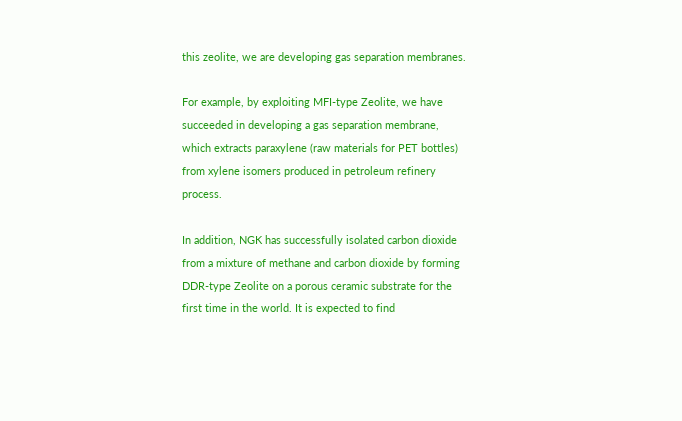this zeolite, we are developing gas separation membranes.

For example, by exploiting MFI-type Zeolite, we have succeeded in developing a gas separation membrane, which extracts paraxylene (raw materials for PET bottles) from xylene isomers produced in petroleum refinery process.

In addition, NGK has successfully isolated carbon dioxide from a mixture of methane and carbon dioxide by forming DDR-type Zeolite on a porous ceramic substrate for the first time in the world. It is expected to find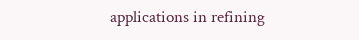applications in refining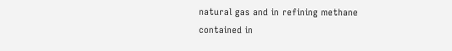natural gas and in refining methane contained in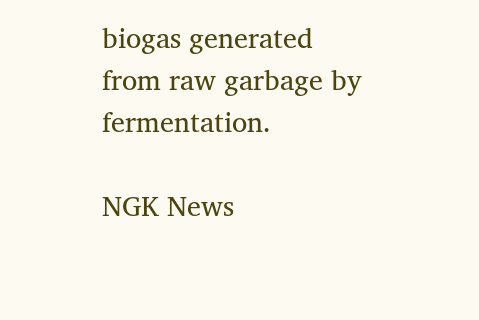biogas generated from raw garbage by fermentation.

NGK News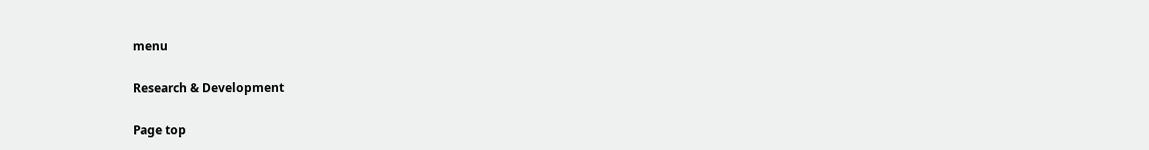menu

Research & Development

Page top